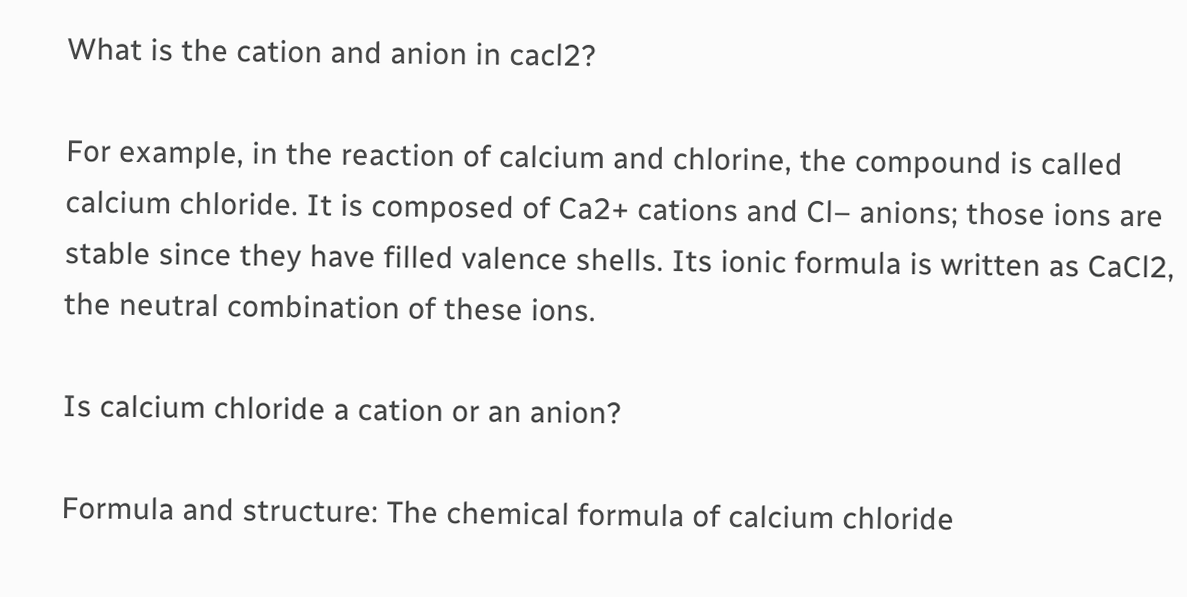What is the cation and anion in cacl2?

For example, in the reaction of calcium and chlorine, the compound is called calcium chloride. It is composed of Ca2+ cations and Cl– anions; those ions are stable since they have filled valence shells. Its ionic formula is written as CaCl2, the neutral combination of these ions.

Is calcium chloride a cation or an anion?

Formula and structure: The chemical formula of calcium chloride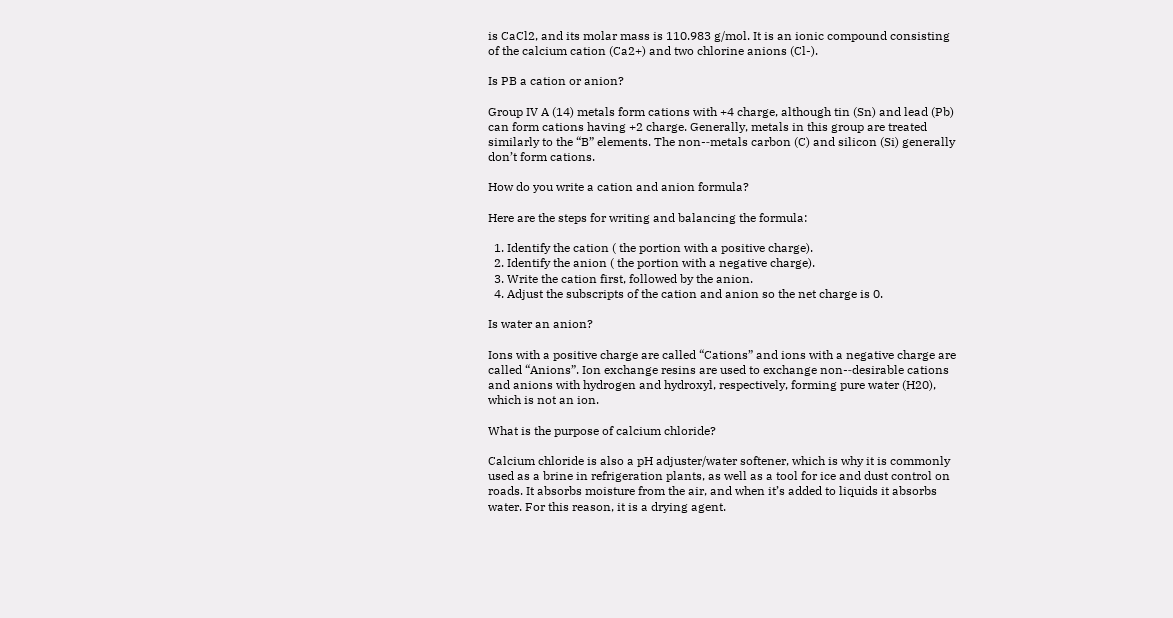is CaCl2, and its molar mass is 110.983 g/mol. It is an ionic compound consisting of the calcium cation (Ca2+) and two chlorine anions (Cl-).

Is PB a cation or anion?

Group IV A (14) metals form cations with +4 charge, although tin (Sn) and lead (Pb) can form cations having +2 charge. Generally, metals in this group are treated similarly to the “B” elements. The non-‐metals carbon (C) and silicon (Si) generally don’t form cations.

How do you write a cation and anion formula?

Here are the steps for writing and balancing the formula:

  1. Identify the cation ( the portion with a positive charge).
  2. Identify the anion ( the portion with a negative charge).
  3. Write the cation first, followed by the anion.
  4. Adjust the subscripts of the cation and anion so the net charge is 0.

Is water an anion?

Ions with a positive charge are called “Cations” and ions with a negative charge are called “Anions”. Ion exchange resins are used to exchange non-‐desirable cations and anions with hydrogen and hydroxyl, respectively, forming pure water (H20), which is not an ion.

What is the purpose of calcium chloride?

Calcium chloride is also a pH adjuster/water softener, which is why it is commonly used as a brine in refrigeration plants, as well as a tool for ice and dust control on roads. It absorbs moisture from the air, and when it’s added to liquids it absorbs water. For this reason, it is a drying agent.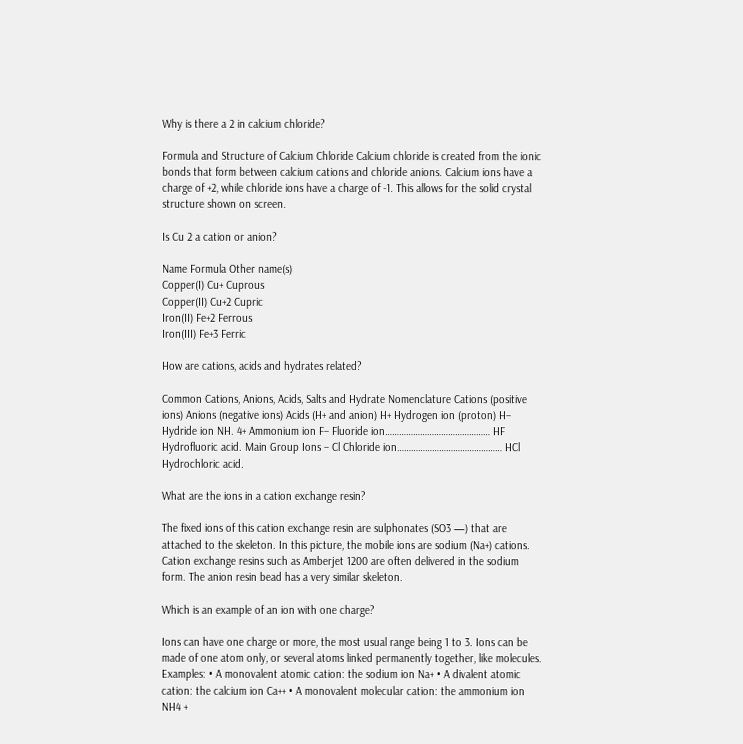Why is there a 2 in calcium chloride?

Formula and Structure of Calcium Chloride Calcium chloride is created from the ionic bonds that form between calcium cations and chloride anions. Calcium ions have a charge of +2, while chloride ions have a charge of -1. This allows for the solid crystal structure shown on screen.

Is Cu 2 a cation or anion?

Name Formula Other name(s)
Copper(I) Cu+ Cuprous
Copper(II) Cu+2 Cupric
Iron(II) Fe+2 Ferrous
Iron(III) Fe+3 Ferric

How are cations, acids and hydrates related?

Common Cations, Anions, Acids, Salts and Hydrate Nomenclature Cations (positive ions) Anions (negative ions) Acids (H+ and anion) H+ Hydrogen ion (proton) H– Hydride ion NH. 4+ Ammonium ion F– Fluoride ion……………………………………… HF Hydrofluoric acid. Main Group Ions – Cl Chloride ion……………………………………… HCl Hydrochloric acid.

What are the ions in a cation exchange resin?

The fixed ions of this cation exchange resin are sulphonates (SO3 —) that are attached to the skeleton. In this picture, the mobile ions are sodium (Na+) cations. Cation exchange resins such as Amberjet 1200 are often delivered in the sodium form. The anion resin bead has a very similar skeleton.

Which is an example of an ion with one charge?

Ions can have one charge or more, the most usual range being 1 to 3. Ions can be made of one atom only, or several atoms linked permanently together, like molecules. Examples: • A monovalent atomic cation: the sodium ion Na+ • A divalent atomic cation: the calcium ion Ca++ • A monovalent molecular cation: the ammonium ion NH4 +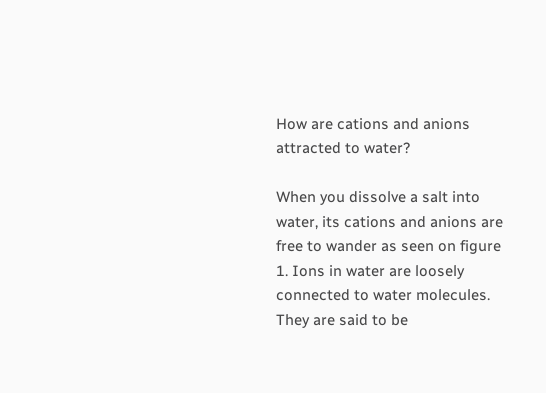How are cations and anions attracted to water?

When you dissolve a salt into water, its cations and anions are free to wander as seen on figure 1. Ions in water are loosely connected to water molecules. They are said to be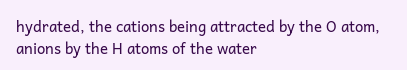hydrated, the cations being attracted by the O atom, anions by the H atoms of the water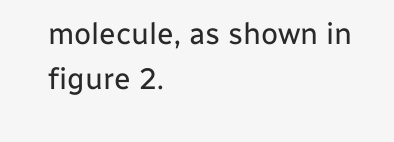molecule, as shown in figure 2.